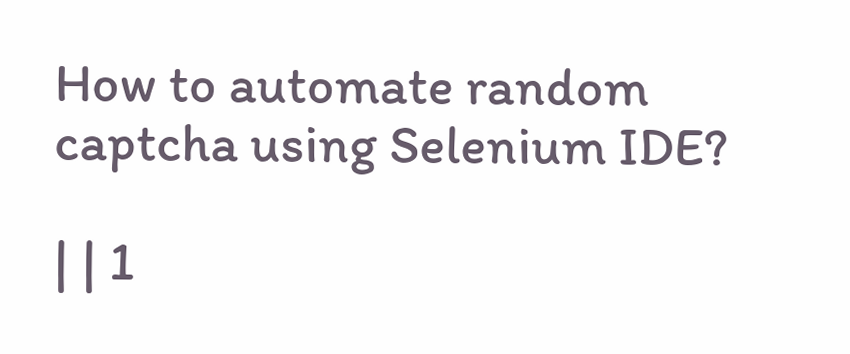How to automate random captcha using Selenium IDE?

| | 1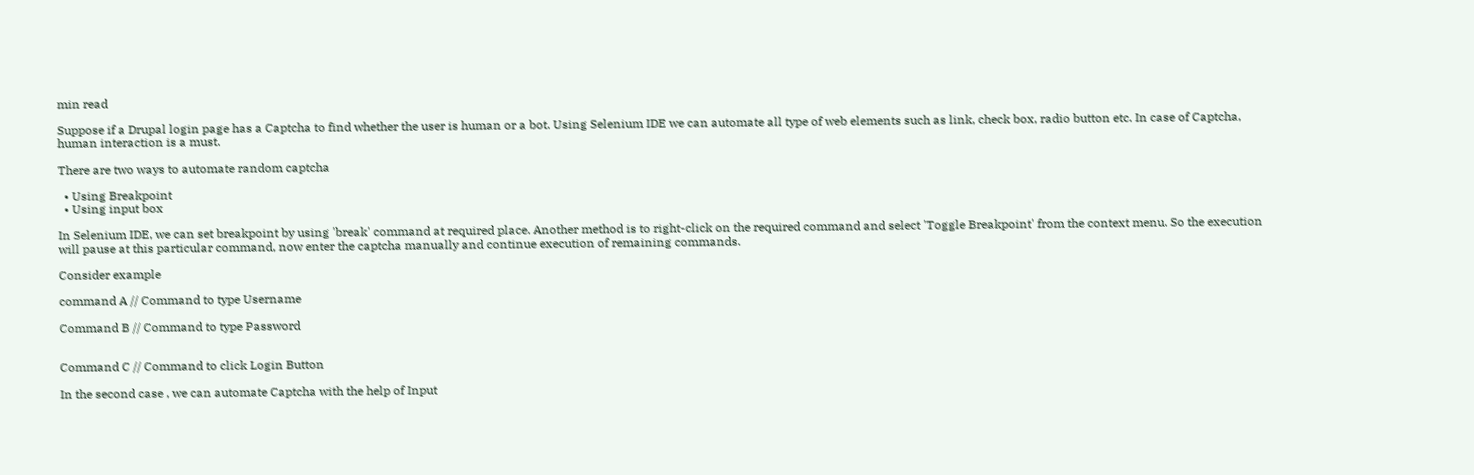min read

Suppose if a Drupal login page has a Captcha to find whether the user is human or a bot. Using Selenium IDE we can automate all type of web elements such as link, check box, radio button etc. In case of Captcha, human interaction is a must.

There are two ways to automate random captcha

  • Using Breakpoint
  • Using input box

In Selenium IDE, we can set breakpoint by using 'break' command at required place. Another method is to right-click on the required command and select 'Toggle Breakpoint' from the context menu. So the execution will pause at this particular command, now enter the captcha manually and continue execution of remaining commands.

Consider example

command A // Command to type Username

Command B // Command to type Password


Command C // Command to click Login Button

In the second case , we can automate Captcha with the help of Input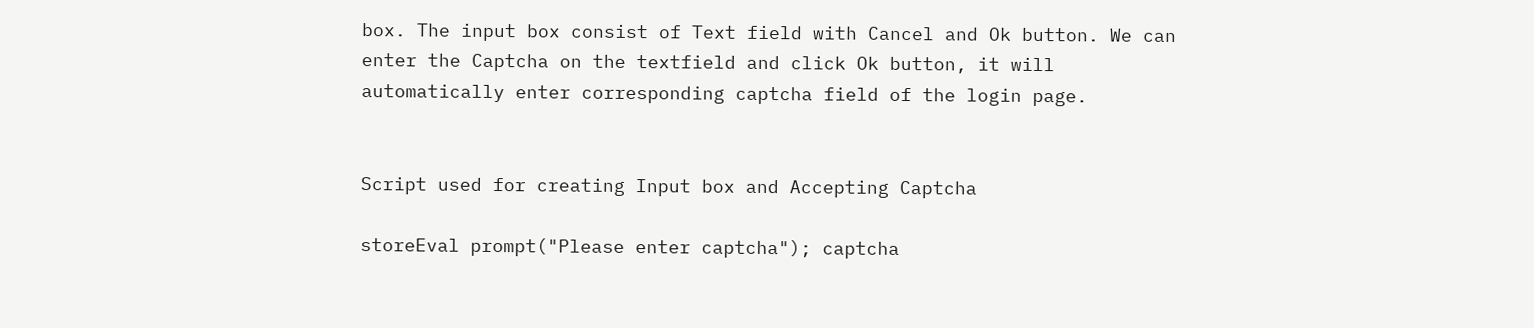box. The input box consist of Text field with Cancel and Ok button. We can enter the Captcha on the textfield and click Ok button, it will automatically enter corresponding captcha field of the login page.


Script used for creating Input box and Accepting Captcha

storeEval prompt("Please enter captcha"); captcha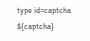type id=captcha ${captcha}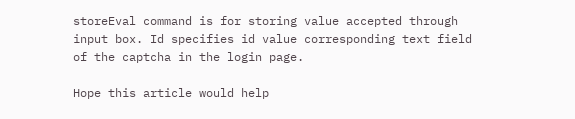storeEval command is for storing value accepted through input box. Id specifies id value corresponding text field of the captcha in the login page.

Hope this article would help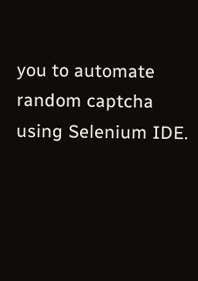you to automate random captcha using Selenium IDE.